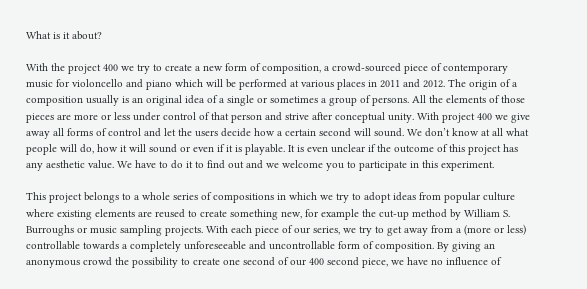What is it about?

With the project 400 we try to create a new form of composition, a crowd-sourced piece of contemporary music for violoncello and piano which will be performed at various places in 2011 and 2012. The origin of a composition usually is an original idea of a single or sometimes a group of persons. All the elements of those pieces are more or less under control of that person and strive after conceptual unity. With project 400 we give away all forms of control and let the users decide how a certain second will sound. We don’t know at all what people will do, how it will sound or even if it is playable. It is even unclear if the outcome of this project has any aesthetic value. We have to do it to find out and we welcome you to participate in this experiment.

This project belongs to a whole series of compositions in which we try to adopt ideas from popular culture where existing elements are reused to create something new, for example the cut-up method by William S. Burroughs or music sampling projects. With each piece of our series, we try to get away from a (more or less) controllable towards a completely unforeseeable and uncontrollable form of composition. By giving an anonymous crowd the possibility to create one second of our 400 second piece, we have no influence of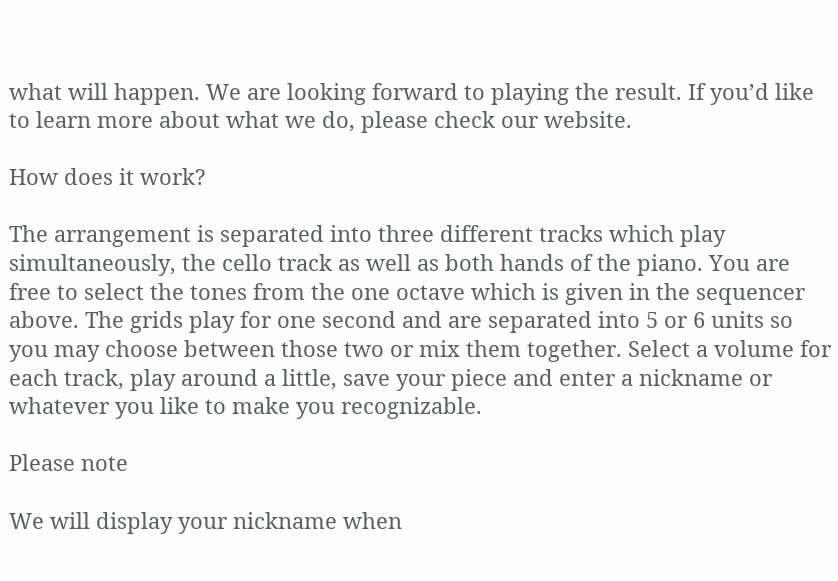what will happen. We are looking forward to playing the result. If you’d like to learn more about what we do, please check our website.

How does it work?

The arrangement is separated into three different tracks which play simultaneously, the cello track as well as both hands of the piano. You are free to select the tones from the one octave which is given in the sequencer above. The grids play for one second and are separated into 5 or 6 units so you may choose between those two or mix them together. Select a volume for each track, play around a little, save your piece and enter a nickname or whatever you like to make you recognizable.

Please note

We will display your nickname when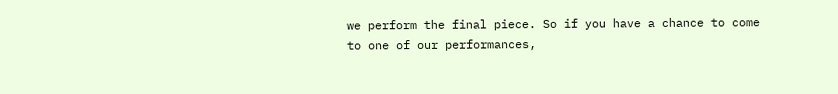we perform the final piece. So if you have a chance to come to one of our performances,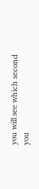you will see which second you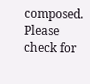composed. Please check for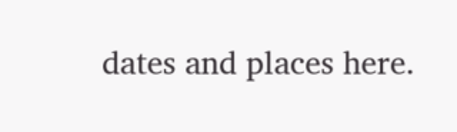dates and places here.